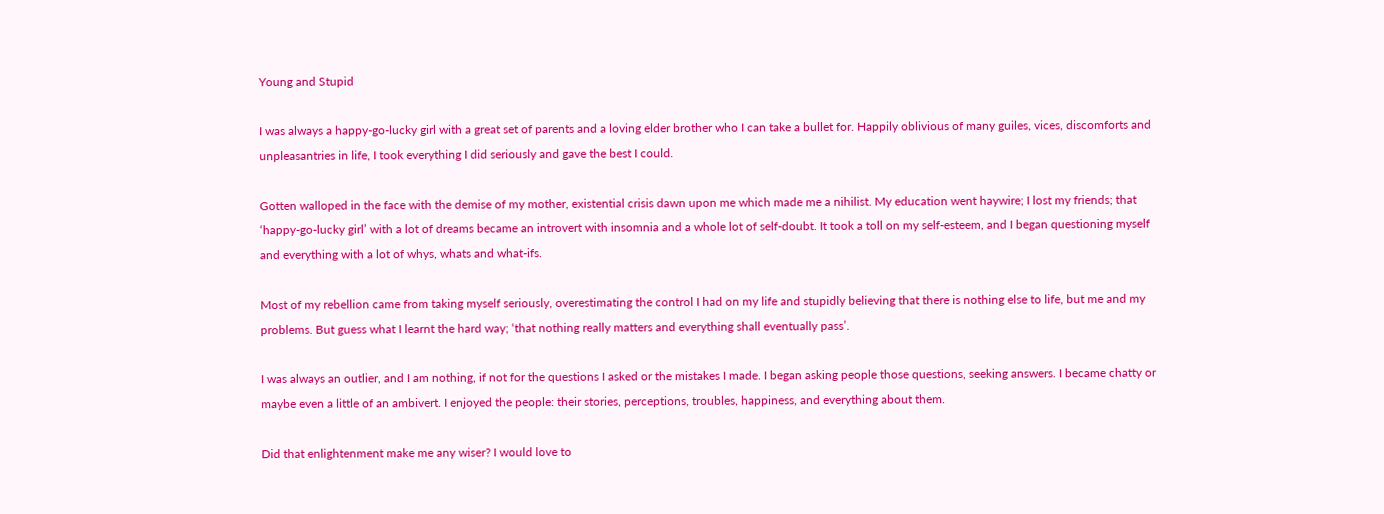Young and Stupid

I was always a happy-go-lucky girl with a great set of parents and a loving elder brother who I can take a bullet for. Happily oblivious of many guiles, vices, discomforts and unpleasantries in life, I took everything I did seriously and gave the best I could.

Gotten walloped in the face with the demise of my mother, existential crisis dawn upon me which made me a nihilist. My education went haywire; I lost my friends; that ‘happy-go-lucky girl’ with a lot of dreams became an introvert with insomnia and a whole lot of self-doubt. It took a toll on my self-esteem, and I began questioning myself and everything with a lot of whys, whats and what-ifs.

Most of my rebellion came from taking myself seriously, overestimating the control I had on my life and stupidly believing that there is nothing else to life, but me and my problems. But guess what I learnt the hard way; ‘that nothing really matters and everything shall eventually pass’.

I was always an outlier, and I am nothing, if not for the questions I asked or the mistakes I made. I began asking people those questions, seeking answers. I became chatty or maybe even a little of an ambivert. I enjoyed the people: their stories, perceptions, troubles, happiness, and everything about them.

Did that enlightenment make me any wiser? I would love to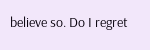believe so. Do I regret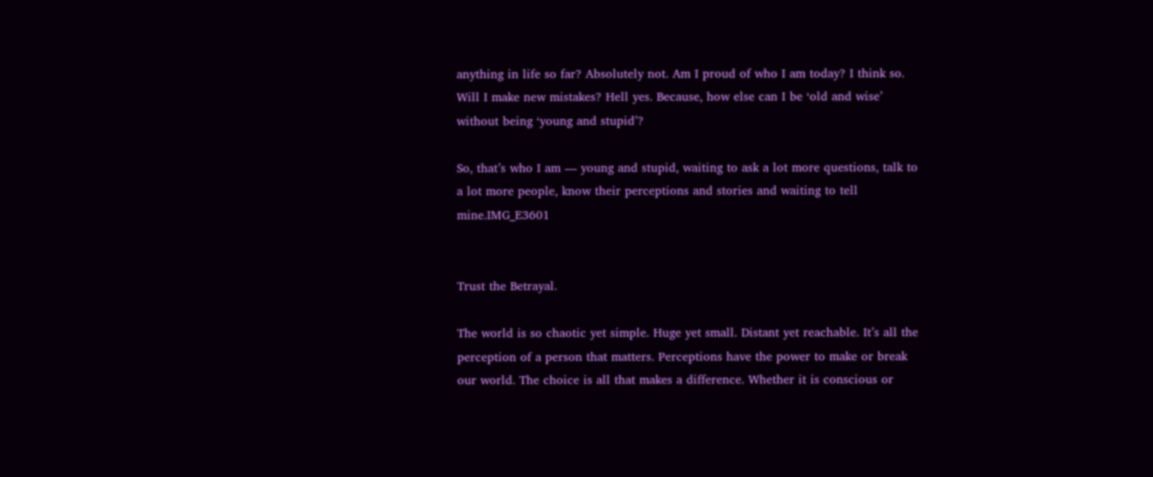anything in life so far? Absolutely not. Am I proud of who I am today? I think so. Will I make new mistakes? Hell yes. Because, how else can I be ‘old and wise’ without being ‘young and stupid’?

So, that’s who I am — young and stupid, waiting to ask a lot more questions, talk to a lot more people, know their perceptions and stories and waiting to tell mine.IMG_E3601


Trust the Betrayal.

The world is so chaotic yet simple. Huge yet small. Distant yet reachable. It’s all the perception of a person that matters. Perceptions have the power to make or break our world. The choice is all that makes a difference. Whether it is conscious or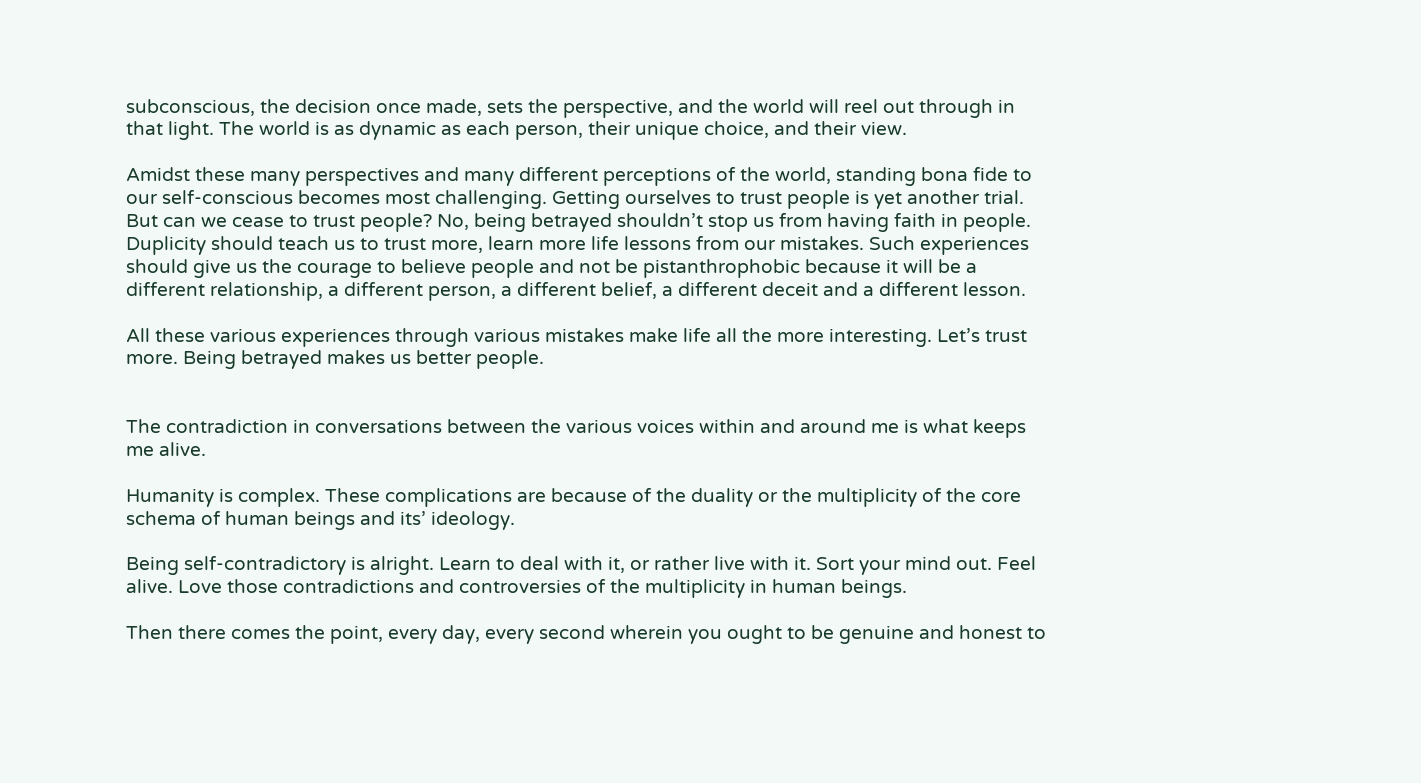subconscious, the decision once made, sets the perspective, and the world will reel out through in that light. The world is as dynamic as each person, their unique choice, and their view.

Amidst these many perspectives and many different perceptions of the world, standing bona fide to our self-conscious becomes most challenging. Getting ourselves to trust people is yet another trial.
But can we cease to trust people? No, being betrayed shouldn’t stop us from having faith in people. Duplicity should teach us to trust more, learn more life lessons from our mistakes. Such experiences should give us the courage to believe people and not be pistanthrophobic because it will be a different relationship, a different person, a different belief, a different deceit and a different lesson.

All these various experiences through various mistakes make life all the more interesting. Let’s trust more. Being betrayed makes us better people.


The contradiction in conversations between the various voices within and around me is what keeps me alive.

Humanity is complex. These complications are because of the duality or the multiplicity of the core schema of human beings and its’ ideology.

Being self-contradictory is alright. Learn to deal with it, or rather live with it. Sort your mind out. Feel alive. Love those contradictions and controversies of the multiplicity in human beings.

Then there comes the point, every day, every second wherein you ought to be genuine and honest to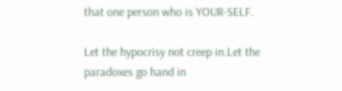that one person who is YOUR-SELF.

Let the hypocrisy not creep in.Let the paradoxes go hand in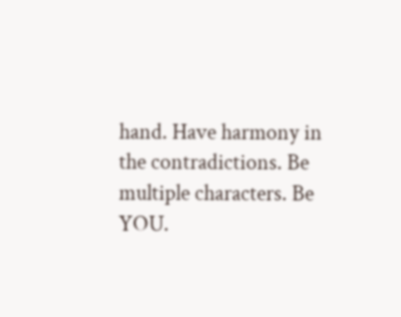hand. Have harmony in the contradictions. Be multiple characters. Be YOU.